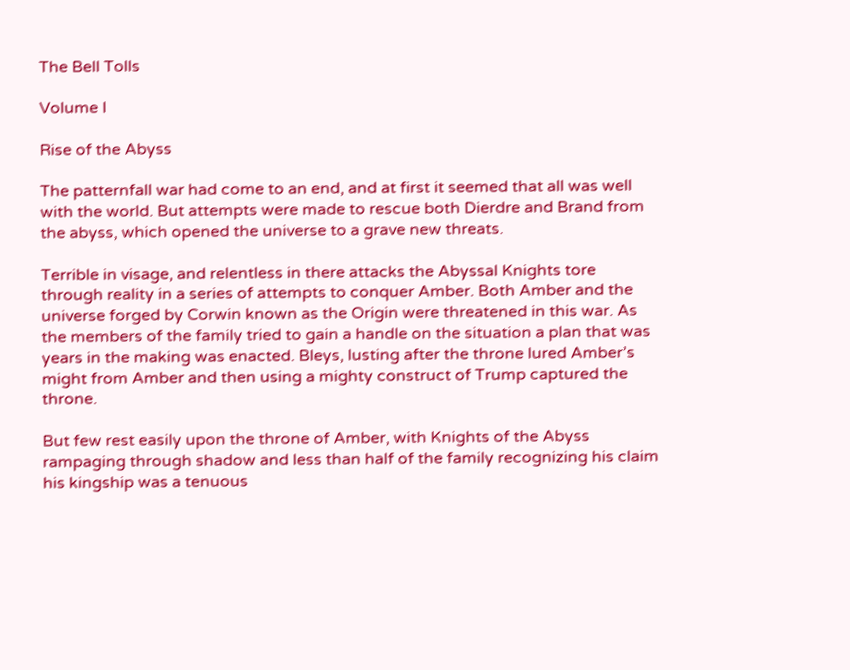The Bell Tolls

Volume I

Rise of the Abyss

The patternfall war had come to an end, and at first it seemed that all was well with the world. But attempts were made to rescue both Dierdre and Brand from the abyss, which opened the universe to a grave new threats.

Terrible in visage, and relentless in there attacks the Abyssal Knights tore through reality in a series of attempts to conquer Amber. Both Amber and the universe forged by Corwin known as the Origin were threatened in this war. As the members of the family tried to gain a handle on the situation a plan that was years in the making was enacted. Bleys, lusting after the throne lured Amber’s might from Amber and then using a mighty construct of Trump captured the throne.

But few rest easily upon the throne of Amber, with Knights of the Abyss rampaging through shadow and less than half of the family recognizing his claim his kingship was a tenuous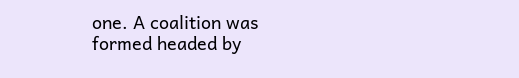one. A coalition was formed headed by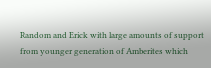Random and Erick with large amounts of support from younger generation of Amberites which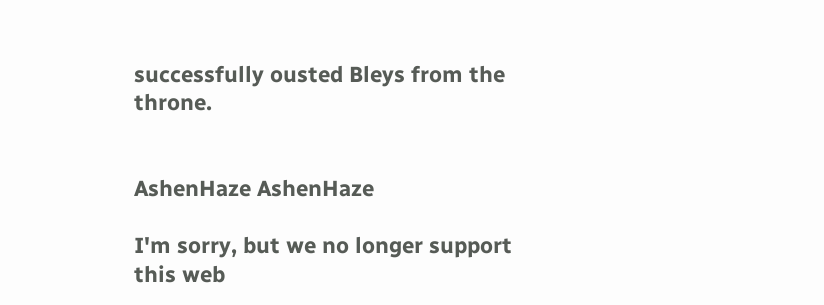successfully ousted Bleys from the throne.


AshenHaze AshenHaze

I'm sorry, but we no longer support this web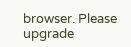browser. Please upgrade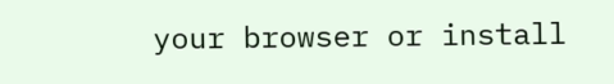your browser or install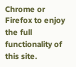Chrome or Firefox to enjoy the full functionality of this site.